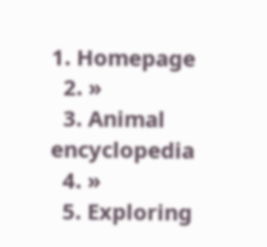1. Homepage
  2. »
  3. Animal encyclopedia
  4. »
  5. Exploring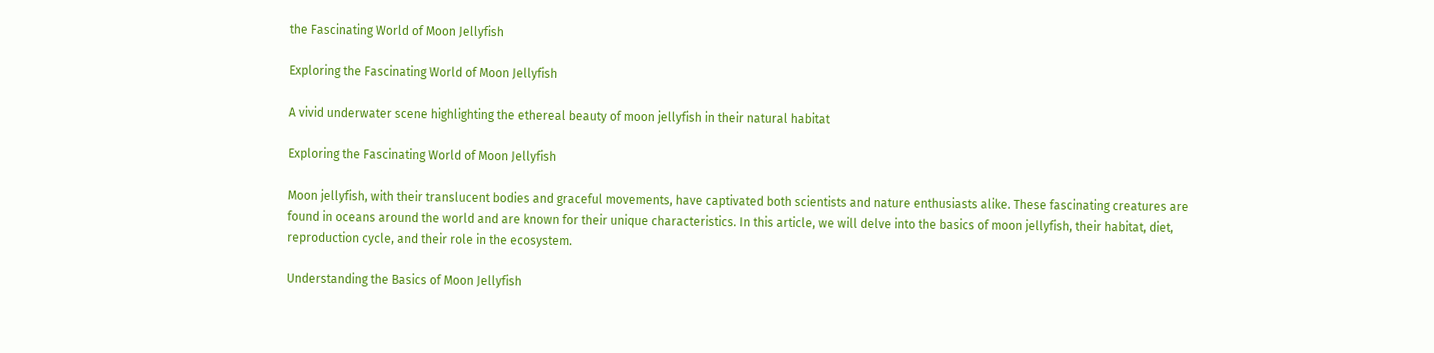the Fascinating World of Moon Jellyfish

Exploring the Fascinating World of Moon Jellyfish

A vivid underwater scene highlighting the ethereal beauty of moon jellyfish in their natural habitat

Exploring the Fascinating World of Moon Jellyfish

Moon jellyfish, with their translucent bodies and graceful movements, have captivated both scientists and nature enthusiasts alike. These fascinating creatures are found in oceans around the world and are known for their unique characteristics. In this article, we will delve into the basics of moon jellyfish, their habitat, diet, reproduction cycle, and their role in the ecosystem.

Understanding the Basics of Moon Jellyfish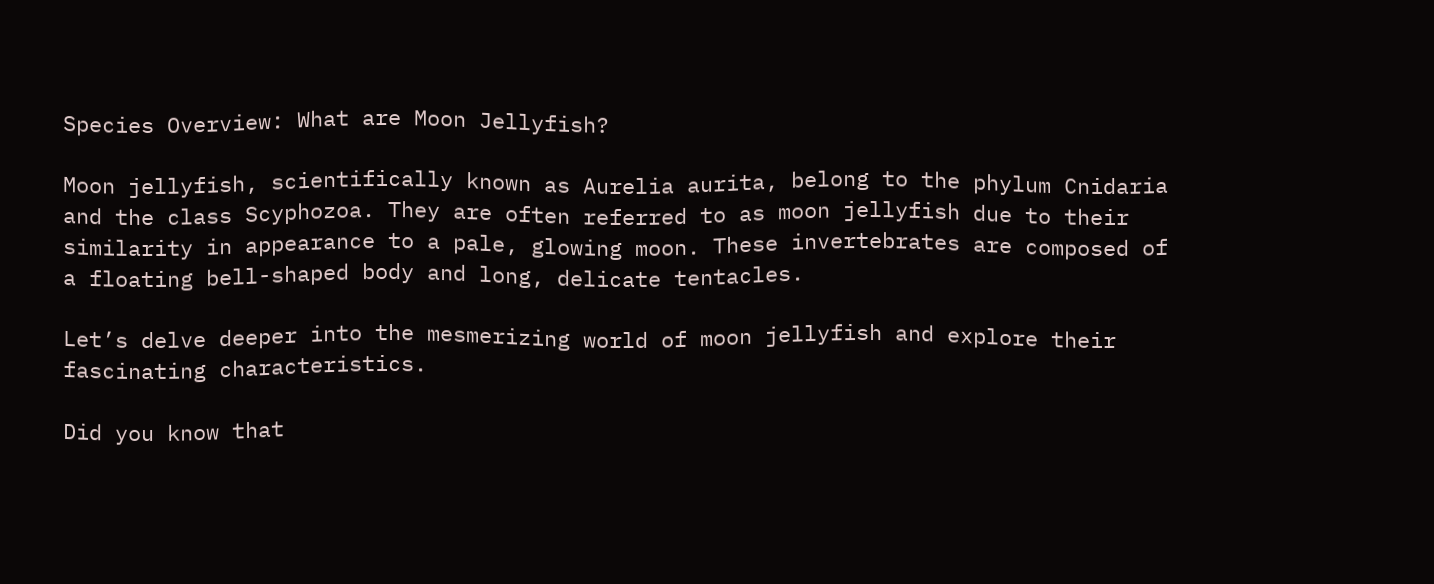Species Overview: What are Moon Jellyfish?

Moon jellyfish, scientifically known as Aurelia aurita, belong to the phylum Cnidaria and the class Scyphozoa. They are often referred to as moon jellyfish due to their similarity in appearance to a pale, glowing moon. These invertebrates are composed of a floating bell-shaped body and long, delicate tentacles.

Let’s delve deeper into the mesmerizing world of moon jellyfish and explore their fascinating characteristics.

Did you know that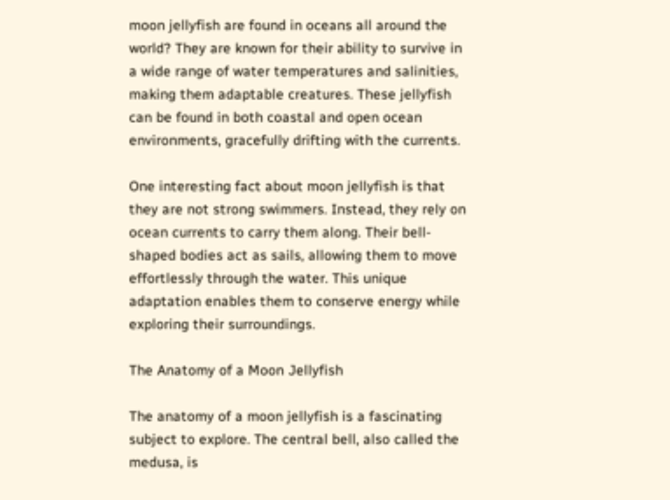moon jellyfish are found in oceans all around the world? They are known for their ability to survive in a wide range of water temperatures and salinities, making them adaptable creatures. These jellyfish can be found in both coastal and open ocean environments, gracefully drifting with the currents.

One interesting fact about moon jellyfish is that they are not strong swimmers. Instead, they rely on ocean currents to carry them along. Their bell-shaped bodies act as sails, allowing them to move effortlessly through the water. This unique adaptation enables them to conserve energy while exploring their surroundings.

The Anatomy of a Moon Jellyfish

The anatomy of a moon jellyfish is a fascinating subject to explore. The central bell, also called the medusa, is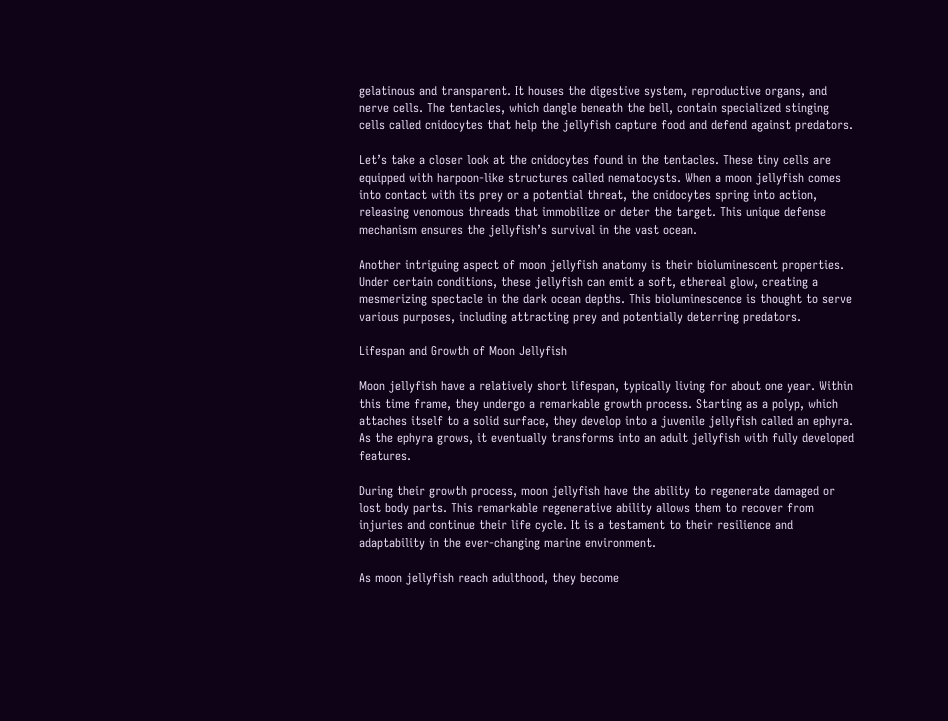gelatinous and transparent. It houses the digestive system, reproductive organs, and nerve cells. The tentacles, which dangle beneath the bell, contain specialized stinging cells called cnidocytes that help the jellyfish capture food and defend against predators.

Let’s take a closer look at the cnidocytes found in the tentacles. These tiny cells are equipped with harpoon-like structures called nematocysts. When a moon jellyfish comes into contact with its prey or a potential threat, the cnidocytes spring into action, releasing venomous threads that immobilize or deter the target. This unique defense mechanism ensures the jellyfish’s survival in the vast ocean.

Another intriguing aspect of moon jellyfish anatomy is their bioluminescent properties. Under certain conditions, these jellyfish can emit a soft, ethereal glow, creating a mesmerizing spectacle in the dark ocean depths. This bioluminescence is thought to serve various purposes, including attracting prey and potentially deterring predators.

Lifespan and Growth of Moon Jellyfish

Moon jellyfish have a relatively short lifespan, typically living for about one year. Within this time frame, they undergo a remarkable growth process. Starting as a polyp, which attaches itself to a solid surface, they develop into a juvenile jellyfish called an ephyra. As the ephyra grows, it eventually transforms into an adult jellyfish with fully developed features.

During their growth process, moon jellyfish have the ability to regenerate damaged or lost body parts. This remarkable regenerative ability allows them to recover from injuries and continue their life cycle. It is a testament to their resilience and adaptability in the ever-changing marine environment.

As moon jellyfish reach adulthood, they become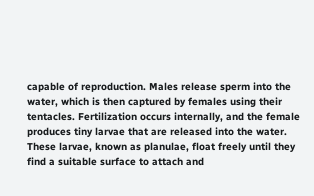capable of reproduction. Males release sperm into the water, which is then captured by females using their tentacles. Fertilization occurs internally, and the female produces tiny larvae that are released into the water. These larvae, known as planulae, float freely until they find a suitable surface to attach and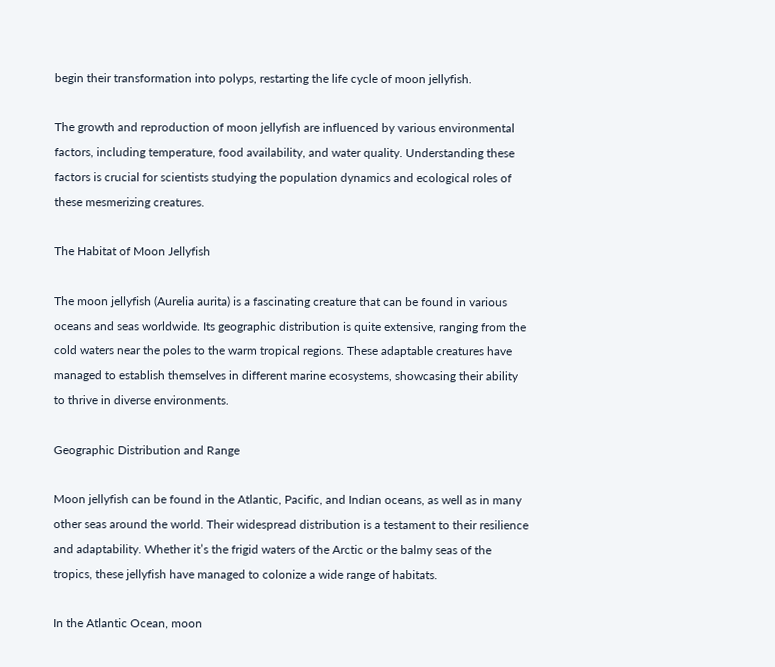begin their transformation into polyps, restarting the life cycle of moon jellyfish.

The growth and reproduction of moon jellyfish are influenced by various environmental factors, including temperature, food availability, and water quality. Understanding these factors is crucial for scientists studying the population dynamics and ecological roles of these mesmerizing creatures.

The Habitat of Moon Jellyfish

The moon jellyfish (Aurelia aurita) is a fascinating creature that can be found in various oceans and seas worldwide. Its geographic distribution is quite extensive, ranging from the cold waters near the poles to the warm tropical regions. These adaptable creatures have managed to establish themselves in different marine ecosystems, showcasing their ability to thrive in diverse environments.

Geographic Distribution and Range

Moon jellyfish can be found in the Atlantic, Pacific, and Indian oceans, as well as in many other seas around the world. Their widespread distribution is a testament to their resilience and adaptability. Whether it’s the frigid waters of the Arctic or the balmy seas of the tropics, these jellyfish have managed to colonize a wide range of habitats.

In the Atlantic Ocean, moon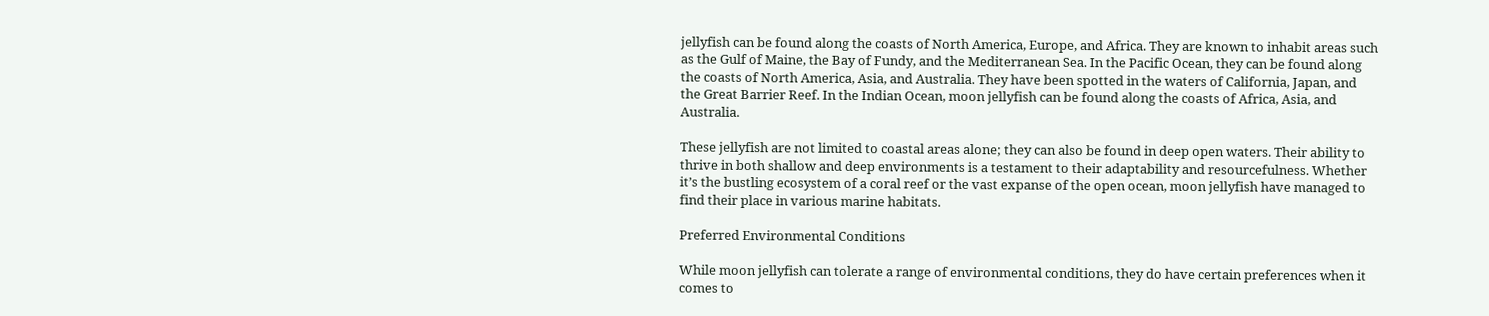jellyfish can be found along the coasts of North America, Europe, and Africa. They are known to inhabit areas such as the Gulf of Maine, the Bay of Fundy, and the Mediterranean Sea. In the Pacific Ocean, they can be found along the coasts of North America, Asia, and Australia. They have been spotted in the waters of California, Japan, and the Great Barrier Reef. In the Indian Ocean, moon jellyfish can be found along the coasts of Africa, Asia, and Australia.

These jellyfish are not limited to coastal areas alone; they can also be found in deep open waters. Their ability to thrive in both shallow and deep environments is a testament to their adaptability and resourcefulness. Whether it’s the bustling ecosystem of a coral reef or the vast expanse of the open ocean, moon jellyfish have managed to find their place in various marine habitats.

Preferred Environmental Conditions

While moon jellyfish can tolerate a range of environmental conditions, they do have certain preferences when it comes to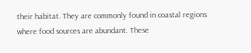their habitat. They are commonly found in coastal regions where food sources are abundant. These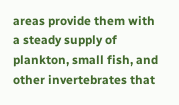areas provide them with a steady supply of plankton, small fish, and other invertebrates that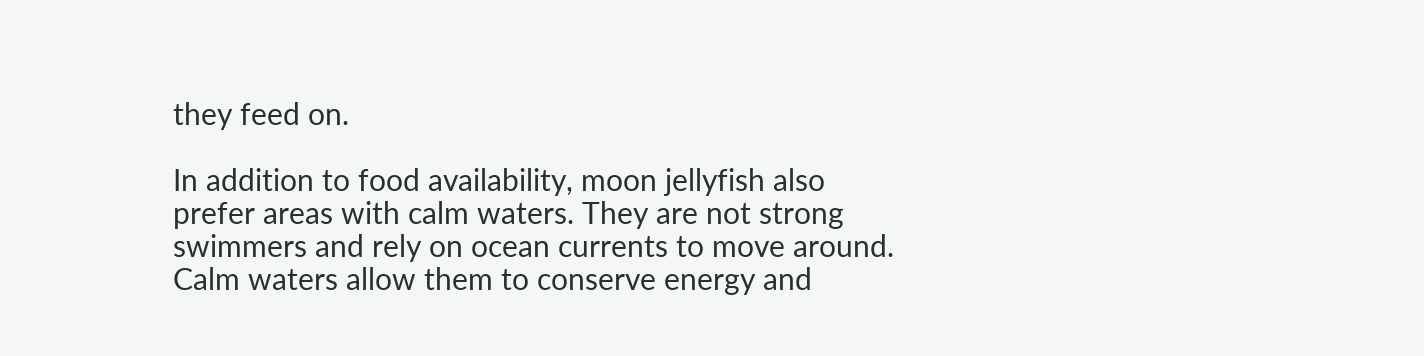they feed on.

In addition to food availability, moon jellyfish also prefer areas with calm waters. They are not strong swimmers and rely on ocean currents to move around. Calm waters allow them to conserve energy and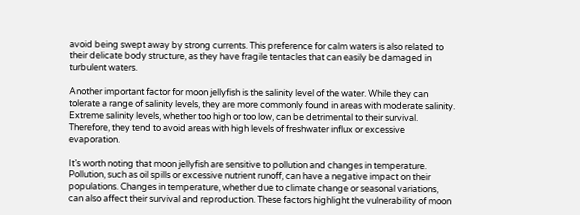avoid being swept away by strong currents. This preference for calm waters is also related to their delicate body structure, as they have fragile tentacles that can easily be damaged in turbulent waters.

Another important factor for moon jellyfish is the salinity level of the water. While they can tolerate a range of salinity levels, they are more commonly found in areas with moderate salinity. Extreme salinity levels, whether too high or too low, can be detrimental to their survival. Therefore, they tend to avoid areas with high levels of freshwater influx or excessive evaporation.

It’s worth noting that moon jellyfish are sensitive to pollution and changes in temperature. Pollution, such as oil spills or excessive nutrient runoff, can have a negative impact on their populations. Changes in temperature, whether due to climate change or seasonal variations, can also affect their survival and reproduction. These factors highlight the vulnerability of moon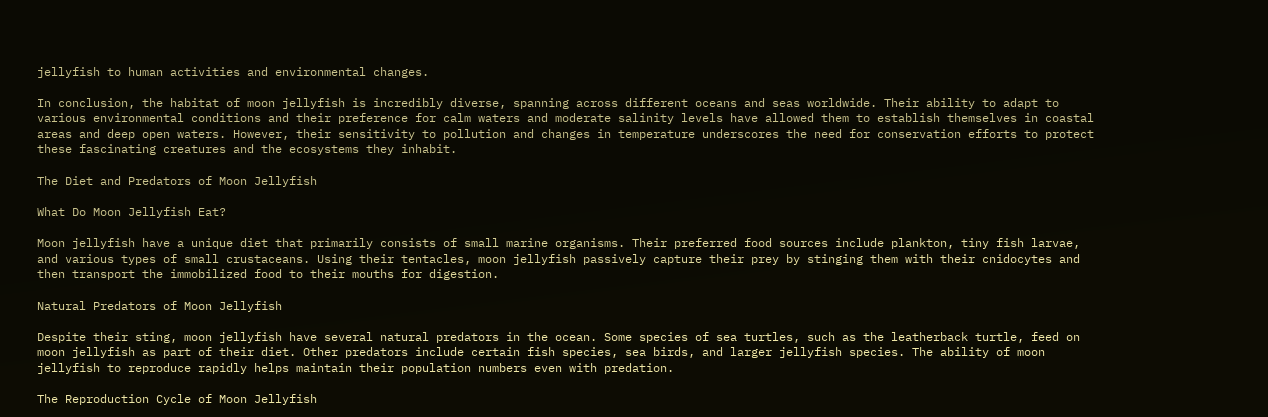jellyfish to human activities and environmental changes.

In conclusion, the habitat of moon jellyfish is incredibly diverse, spanning across different oceans and seas worldwide. Their ability to adapt to various environmental conditions and their preference for calm waters and moderate salinity levels have allowed them to establish themselves in coastal areas and deep open waters. However, their sensitivity to pollution and changes in temperature underscores the need for conservation efforts to protect these fascinating creatures and the ecosystems they inhabit.

The Diet and Predators of Moon Jellyfish

What Do Moon Jellyfish Eat?

Moon jellyfish have a unique diet that primarily consists of small marine organisms. Their preferred food sources include plankton, tiny fish larvae, and various types of small crustaceans. Using their tentacles, moon jellyfish passively capture their prey by stinging them with their cnidocytes and then transport the immobilized food to their mouths for digestion.

Natural Predators of Moon Jellyfish

Despite their sting, moon jellyfish have several natural predators in the ocean. Some species of sea turtles, such as the leatherback turtle, feed on moon jellyfish as part of their diet. Other predators include certain fish species, sea birds, and larger jellyfish species. The ability of moon jellyfish to reproduce rapidly helps maintain their population numbers even with predation.

The Reproduction Cycle of Moon Jellyfish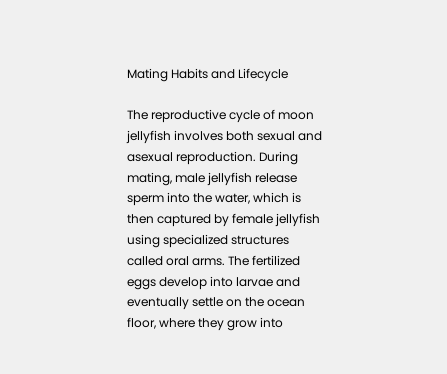Mating Habits and Lifecycle

The reproductive cycle of moon jellyfish involves both sexual and asexual reproduction. During mating, male jellyfish release sperm into the water, which is then captured by female jellyfish using specialized structures called oral arms. The fertilized eggs develop into larvae and eventually settle on the ocean floor, where they grow into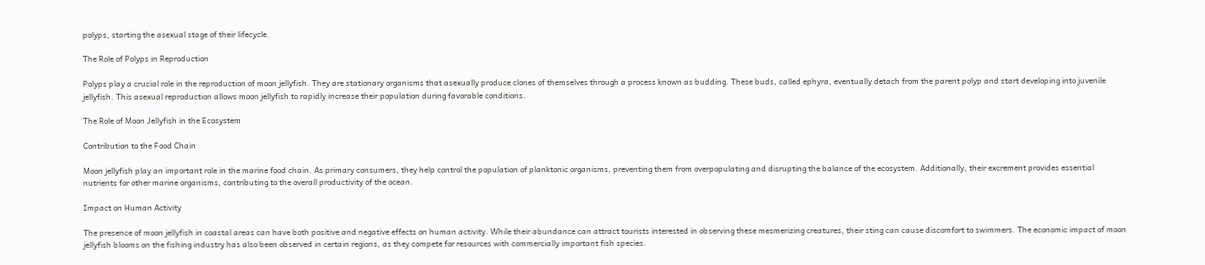polyps, starting the asexual stage of their lifecycle.

The Role of Polyps in Reproduction

Polyps play a crucial role in the reproduction of moon jellyfish. They are stationary organisms that asexually produce clones of themselves through a process known as budding. These buds, called ephyra, eventually detach from the parent polyp and start developing into juvenile jellyfish. This asexual reproduction allows moon jellyfish to rapidly increase their population during favorable conditions.

The Role of Moon Jellyfish in the Ecosystem

Contribution to the Food Chain

Moon jellyfish play an important role in the marine food chain. As primary consumers, they help control the population of planktonic organisms, preventing them from overpopulating and disrupting the balance of the ecosystem. Additionally, their excrement provides essential nutrients for other marine organisms, contributing to the overall productivity of the ocean.

Impact on Human Activity

The presence of moon jellyfish in coastal areas can have both positive and negative effects on human activity. While their abundance can attract tourists interested in observing these mesmerizing creatures, their sting can cause discomfort to swimmers. The economic impact of moon jellyfish blooms on the fishing industry has also been observed in certain regions, as they compete for resources with commercially important fish species.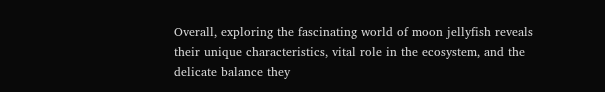Overall, exploring the fascinating world of moon jellyfish reveals their unique characteristics, vital role in the ecosystem, and the delicate balance they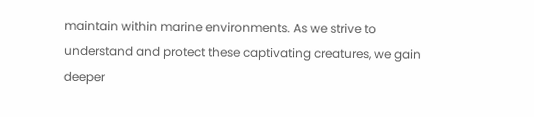maintain within marine environments. As we strive to understand and protect these captivating creatures, we gain deeper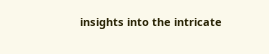insights into the intricate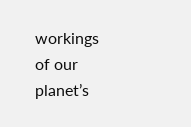workings of our planet’s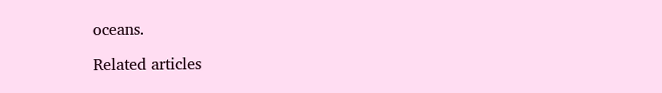oceans.

Related articles